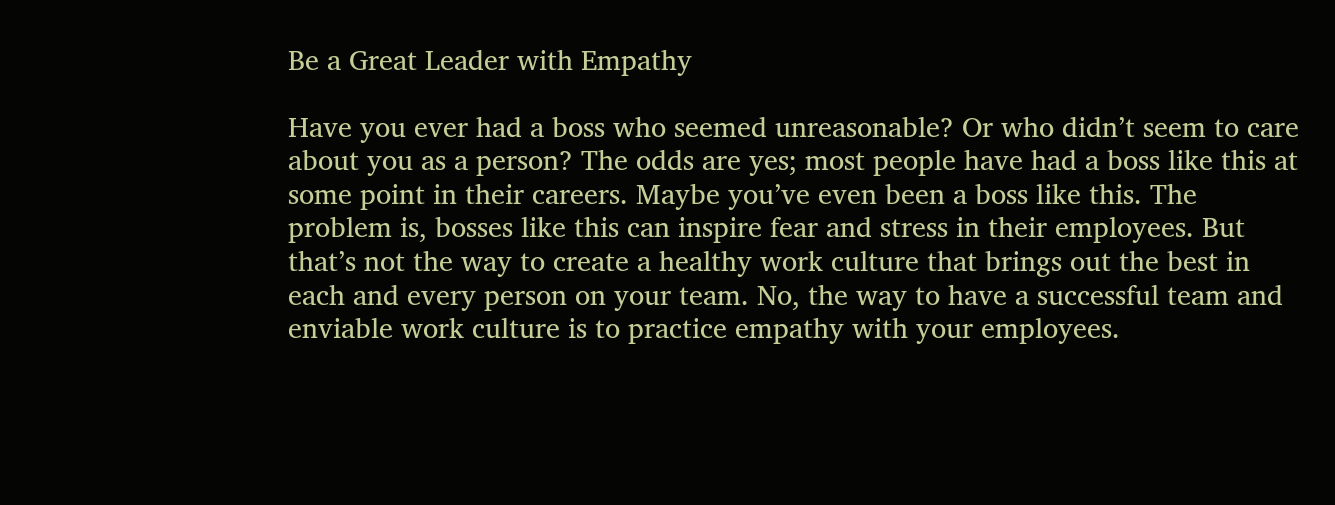Be a Great Leader with Empathy

Have you ever had a boss who seemed unreasonable? Or who didn’t seem to care about you as a person? The odds are yes; most people have had a boss like this at some point in their careers. Maybe you’ve even been a boss like this. The problem is, bosses like this can inspire fear and stress in their employees. But that’s not the way to create a healthy work culture that brings out the best in each and every person on your team. No, the way to have a successful team and enviable work culture is to practice empathy with your employees.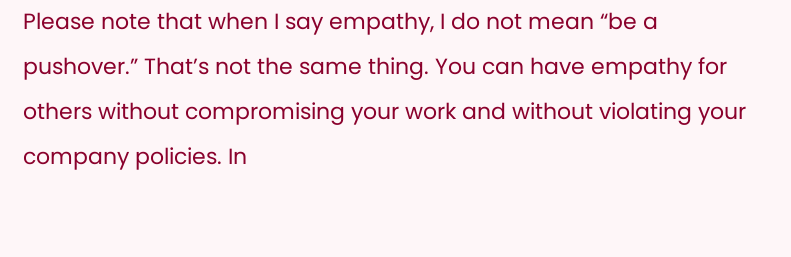Please note that when I say empathy, I do not mean “be a pushover.” That’s not the same thing. You can have empathy for others without compromising your work and without violating your company policies. In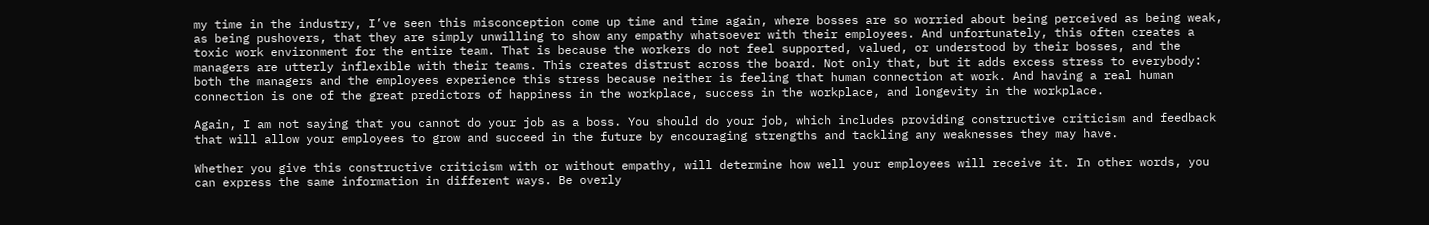my time in the industry, I’ve seen this misconception come up time and time again, where bosses are so worried about being perceived as being weak, as being pushovers, that they are simply unwilling to show any empathy whatsoever with their employees. And unfortunately, this often creates a toxic work environment for the entire team. That is because the workers do not feel supported, valued, or understood by their bosses, and the managers are utterly inflexible with their teams. This creates distrust across the board. Not only that, but it adds excess stress to everybody: both the managers and the employees experience this stress because neither is feeling that human connection at work. And having a real human connection is one of the great predictors of happiness in the workplace, success in the workplace, and longevity in the workplace.

Again, I am not saying that you cannot do your job as a boss. You should do your job, which includes providing constructive criticism and feedback that will allow your employees to grow and succeed in the future by encouraging strengths and tackling any weaknesses they may have.

Whether you give this constructive criticism with or without empathy, will determine how well your employees will receive it. In other words, you can express the same information in different ways. Be overly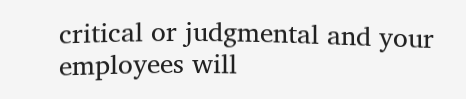critical or judgmental and your employees will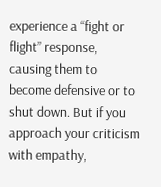experience a “fight or flight” response, causing them to become defensive or to shut down. But if you approach your criticism with empathy,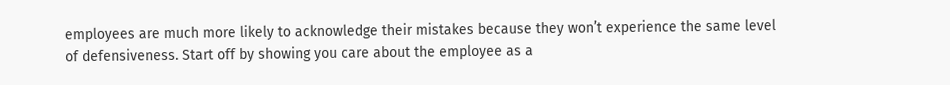employees are much more likely to acknowledge their mistakes because they won’t experience the same level of defensiveness. Start off by showing you care about the employee as a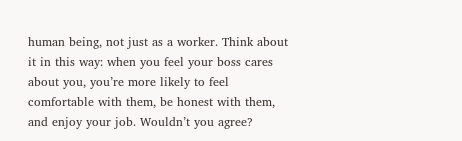human being, not just as a worker. Think about it in this way: when you feel your boss cares about you, you’re more likely to feel comfortable with them, be honest with them, and enjoy your job. Wouldn’t you agree?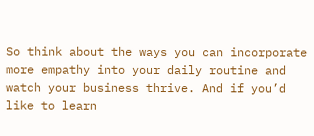So think about the ways you can incorporate more empathy into your daily routine and watch your business thrive. And if you’d like to learn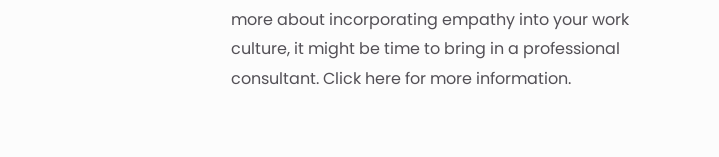more about incorporating empathy into your work culture, it might be time to bring in a professional consultant. Click here for more information.